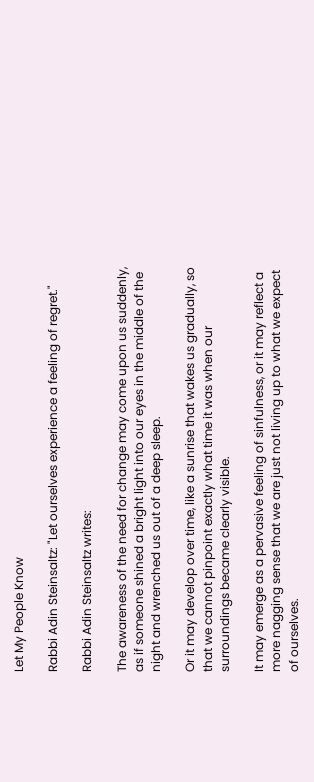Let My People Know

Rabbi Adin Steinsaltz: "Let ourselves experience a feeling of regret."

Rabbi Adin Steinsaltz writes:

The awareness of the need for change may come upon us suddenly, as if someone shined a bright light into our eyes in the middle of the night and wrenched us out of a deep sleep.

Or it may develop over time, like a sunrise that wakes us gradually, so that we cannot pinpoint exactly what time it was when our surroundings became clearly visible.

It may emerge as a pervasive feeling of sinfulness, or it may reflect a more nagging sense that we are just not living up to what we expect of ourselves.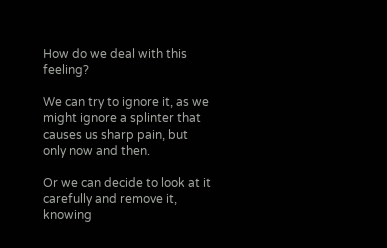How do we deal with this feeling?

We can try to ignore it, as we might ignore a splinter that causes us sharp pain, but only now and then.

Or we can decide to look at it carefully and remove it, knowing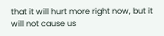that it will hurt more right now, but it will not cause us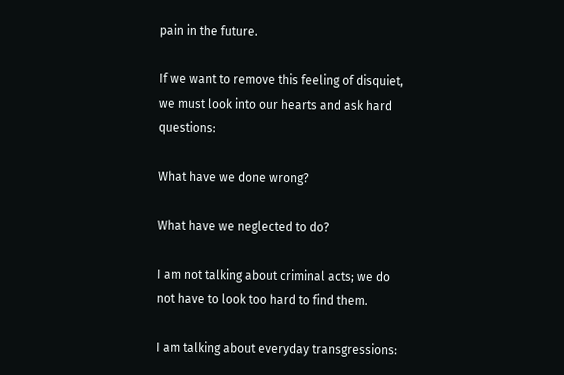pain in the future.

If we want to remove this feeling of disquiet, we must look into our hearts and ask hard questions:

What have we done wrong?

What have we neglected to do?

I am not talking about criminal acts; we do not have to look too hard to find them.

I am talking about everyday transgressions: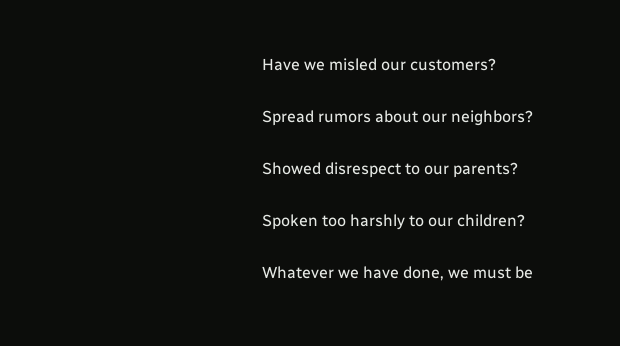Have we misled our customers?

Spread rumors about our neighbors?

Showed disrespect to our parents?

Spoken too harshly to our children?

Whatever we have done, we must be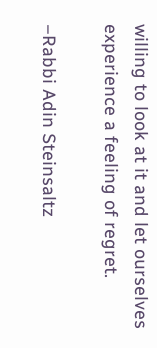willing to look at it and let ourselves experience a feeling of regret.

–Rabbi Adin Steinsaltz